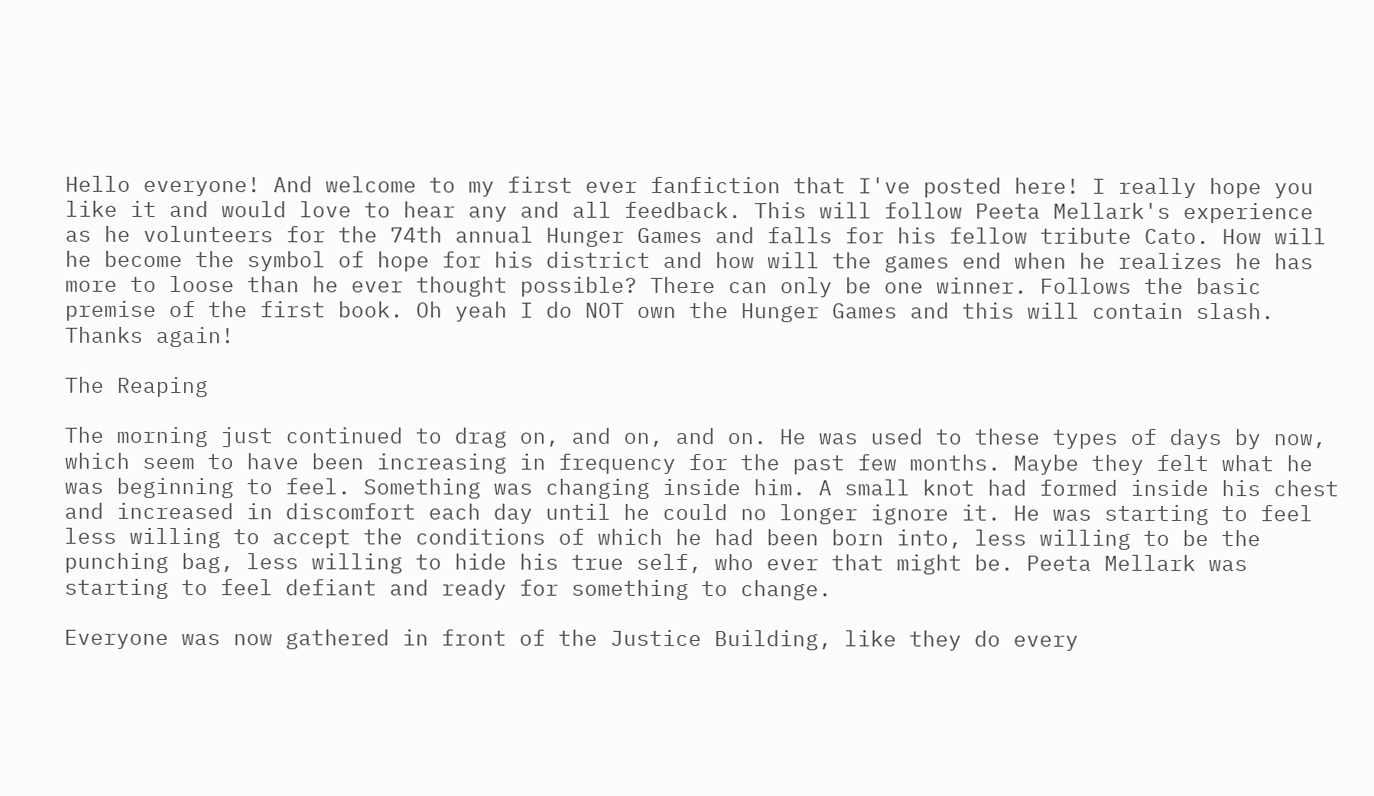Hello everyone! And welcome to my first ever fanfiction that I've posted here! I really hope you like it and would love to hear any and all feedback. This will follow Peeta Mellark's experience as he volunteers for the 74th annual Hunger Games and falls for his fellow tribute Cato. How will he become the symbol of hope for his district and how will the games end when he realizes he has more to loose than he ever thought possible? There can only be one winner. Follows the basic premise of the first book. Oh yeah I do NOT own the Hunger Games and this will contain slash. Thanks again!

The Reaping

The morning just continued to drag on, and on, and on. He was used to these types of days by now, which seem to have been increasing in frequency for the past few months. Maybe they felt what he was beginning to feel. Something was changing inside him. A small knot had formed inside his chest and increased in discomfort each day until he could no longer ignore it. He was starting to feel less willing to accept the conditions of which he had been born into, less willing to be the punching bag, less willing to hide his true self, who ever that might be. Peeta Mellark was starting to feel defiant and ready for something to change.

Everyone was now gathered in front of the Justice Building, like they do every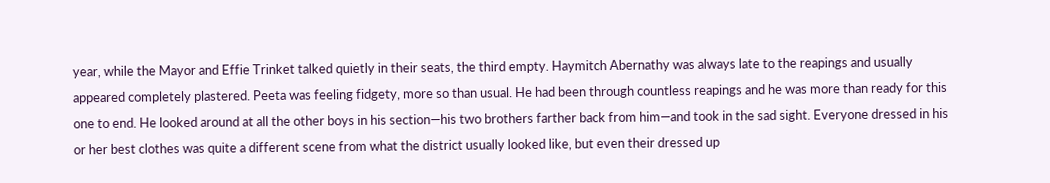year, while the Mayor and Effie Trinket talked quietly in their seats, the third empty. Haymitch Abernathy was always late to the reapings and usually appeared completely plastered. Peeta was feeling fidgety, more so than usual. He had been through countless reapings and he was more than ready for this one to end. He looked around at all the other boys in his section—his two brothers farther back from him—and took in the sad sight. Everyone dressed in his or her best clothes was quite a different scene from what the district usually looked like, but even their dressed up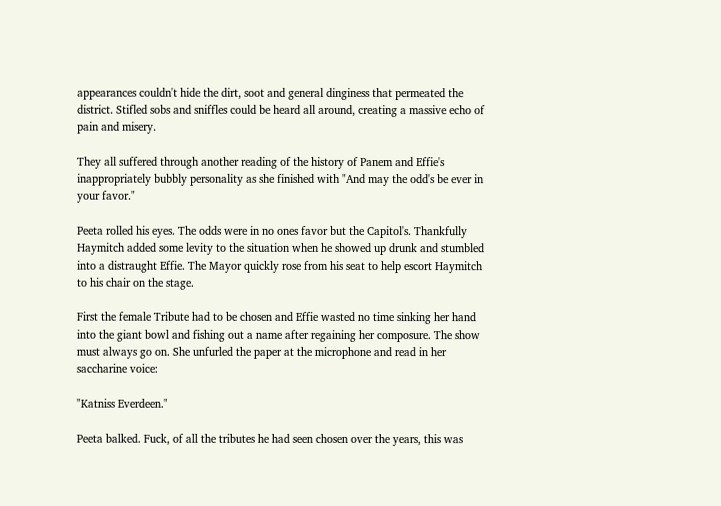appearances couldn't hide the dirt, soot and general dinginess that permeated the district. Stifled sobs and sniffles could be heard all around, creating a massive echo of pain and misery.

They all suffered through another reading of the history of Panem and Effie's inappropriately bubbly personality as she finished with "And may the odd's be ever in your favor."

Peeta rolled his eyes. The odds were in no ones favor but the Capitol's. Thankfully Haymitch added some levity to the situation when he showed up drunk and stumbled into a distraught Effie. The Mayor quickly rose from his seat to help escort Haymitch to his chair on the stage.

First the female Tribute had to be chosen and Effie wasted no time sinking her hand into the giant bowl and fishing out a name after regaining her composure. The show must always go on. She unfurled the paper at the microphone and read in her saccharine voice:

"Katniss Everdeen."

Peeta balked. Fuck, of all the tributes he had seen chosen over the years, this was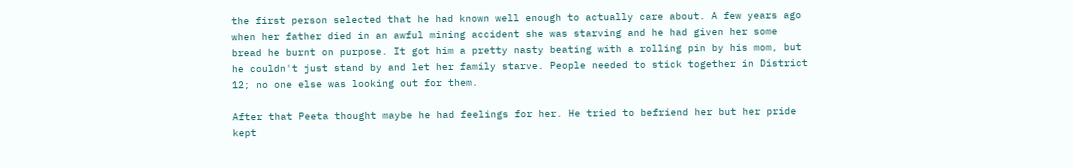the first person selected that he had known well enough to actually care about. A few years ago when her father died in an awful mining accident she was starving and he had given her some bread he burnt on purpose. It got him a pretty nasty beating with a rolling pin by his mom, but he couldn't just stand by and let her family starve. People needed to stick together in District 12; no one else was looking out for them.

After that Peeta thought maybe he had feelings for her. He tried to befriend her but her pride kept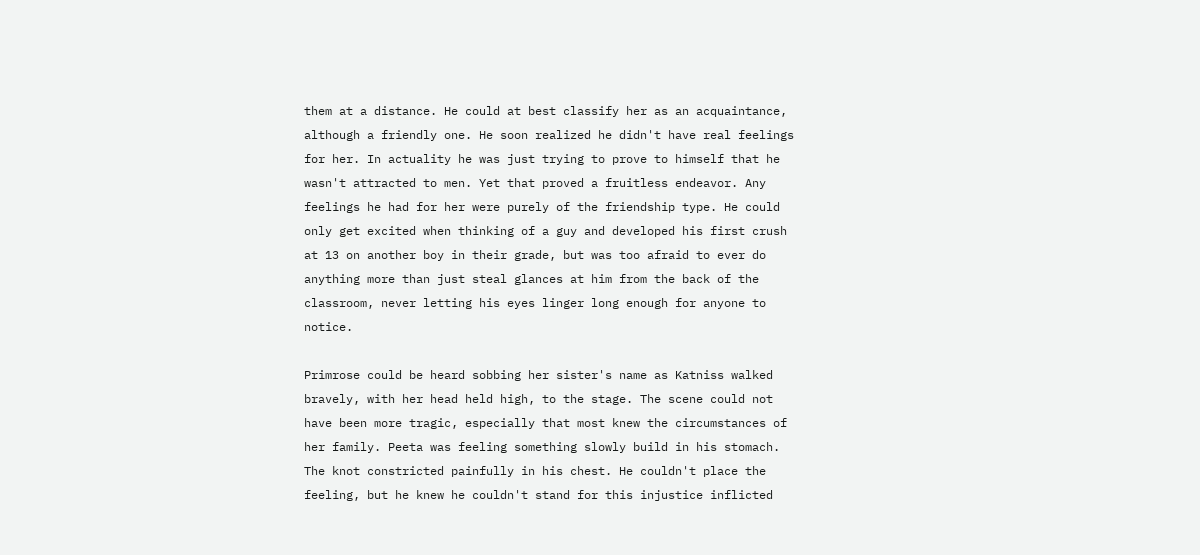them at a distance. He could at best classify her as an acquaintance, although a friendly one. He soon realized he didn't have real feelings for her. In actuality he was just trying to prove to himself that he wasn't attracted to men. Yet that proved a fruitless endeavor. Any feelings he had for her were purely of the friendship type. He could only get excited when thinking of a guy and developed his first crush at 13 on another boy in their grade, but was too afraid to ever do anything more than just steal glances at him from the back of the classroom, never letting his eyes linger long enough for anyone to notice.

Primrose could be heard sobbing her sister's name as Katniss walked bravely, with her head held high, to the stage. The scene could not have been more tragic, especially that most knew the circumstances of her family. Peeta was feeling something slowly build in his stomach. The knot constricted painfully in his chest. He couldn't place the feeling, but he knew he couldn't stand for this injustice inflicted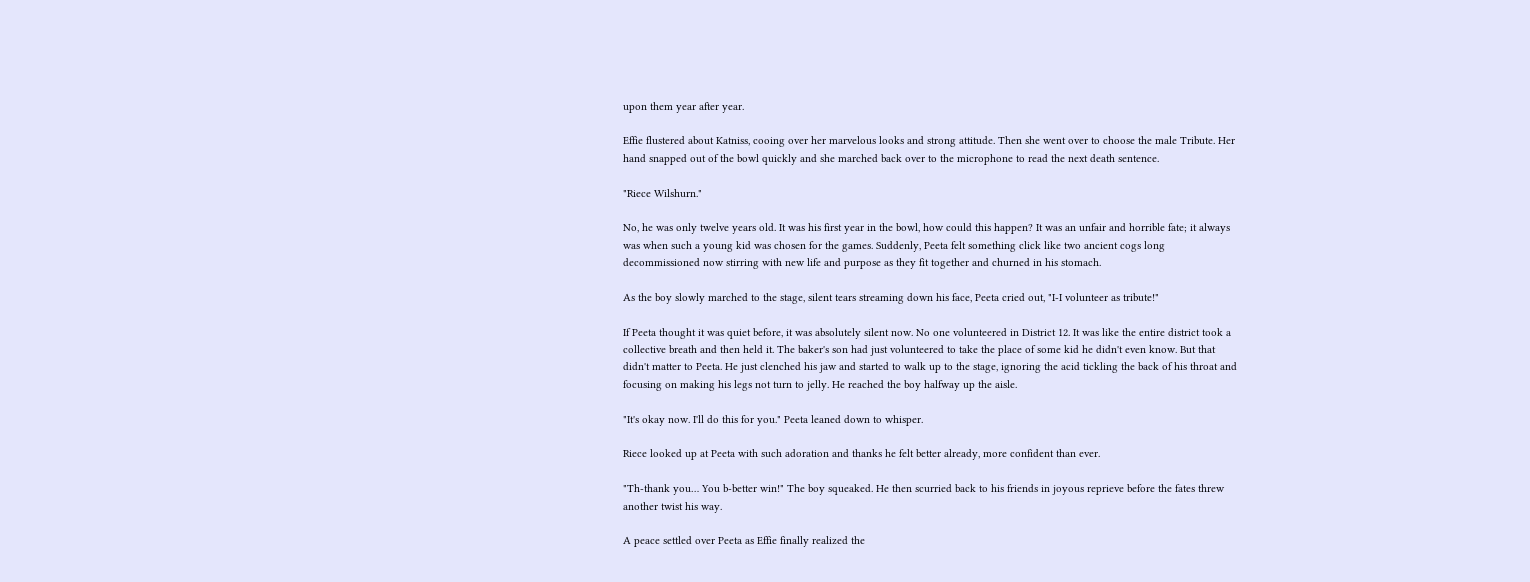upon them year after year.

Effie flustered about Katniss, cooing over her marvelous looks and strong attitude. Then she went over to choose the male Tribute. Her hand snapped out of the bowl quickly and she marched back over to the microphone to read the next death sentence.

"Riece Wilshurn."

No, he was only twelve years old. It was his first year in the bowl, how could this happen? It was an unfair and horrible fate; it always was when such a young kid was chosen for the games. Suddenly, Peeta felt something click like two ancient cogs long decommissioned now stirring with new life and purpose as they fit together and churned in his stomach.

As the boy slowly marched to the stage, silent tears streaming down his face, Peeta cried out, "I-I volunteer as tribute!"

If Peeta thought it was quiet before, it was absolutely silent now. No one volunteered in District 12. It was like the entire district took a collective breath and then held it. The baker's son had just volunteered to take the place of some kid he didn't even know. But that didn't matter to Peeta. He just clenched his jaw and started to walk up to the stage, ignoring the acid tickling the back of his throat and focusing on making his legs not turn to jelly. He reached the boy halfway up the aisle.

"It's okay now. I'll do this for you." Peeta leaned down to whisper.

Riece looked up at Peeta with such adoration and thanks he felt better already, more confident than ever.

"Th-thank you… You b-better win!" The boy squeaked. He then scurried back to his friends in joyous reprieve before the fates threw another twist his way.

A peace settled over Peeta as Effie finally realized the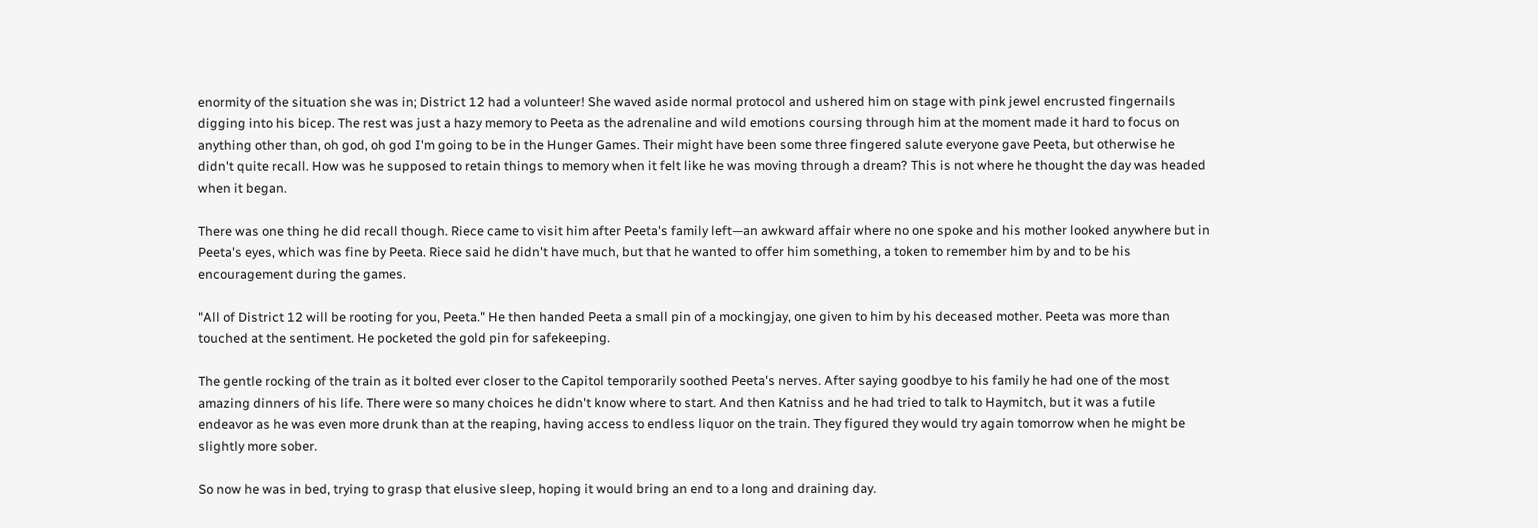enormity of the situation she was in; District 12 had a volunteer! She waved aside normal protocol and ushered him on stage with pink jewel encrusted fingernails digging into his bicep. The rest was just a hazy memory to Peeta as the adrenaline and wild emotions coursing through him at the moment made it hard to focus on anything other than, oh god, oh god I'm going to be in the Hunger Games. Their might have been some three fingered salute everyone gave Peeta, but otherwise he didn't quite recall. How was he supposed to retain things to memory when it felt like he was moving through a dream? This is not where he thought the day was headed when it began.

There was one thing he did recall though. Riece came to visit him after Peeta's family left—an awkward affair where no one spoke and his mother looked anywhere but in Peeta's eyes, which was fine by Peeta. Riece said he didn't have much, but that he wanted to offer him something, a token to remember him by and to be his encouragement during the games.

"All of District 12 will be rooting for you, Peeta." He then handed Peeta a small pin of a mockingjay, one given to him by his deceased mother. Peeta was more than touched at the sentiment. He pocketed the gold pin for safekeeping.

The gentle rocking of the train as it bolted ever closer to the Capitol temporarily soothed Peeta's nerves. After saying goodbye to his family he had one of the most amazing dinners of his life. There were so many choices he didn't know where to start. And then Katniss and he had tried to talk to Haymitch, but it was a futile endeavor as he was even more drunk than at the reaping, having access to endless liquor on the train. They figured they would try again tomorrow when he might be slightly more sober.

So now he was in bed, trying to grasp that elusive sleep, hoping it would bring an end to a long and draining day.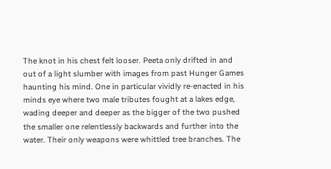The knot in his chest felt looser. Peeta only drifted in and out of a light slumber with images from past Hunger Games haunting his mind. One in particular vividly re-enacted in his minds eye where two male tributes fought at a lakes edge, wading deeper and deeper as the bigger of the two pushed the smaller one relentlessly backwards and further into the water. Their only weapons were whittled tree branches. The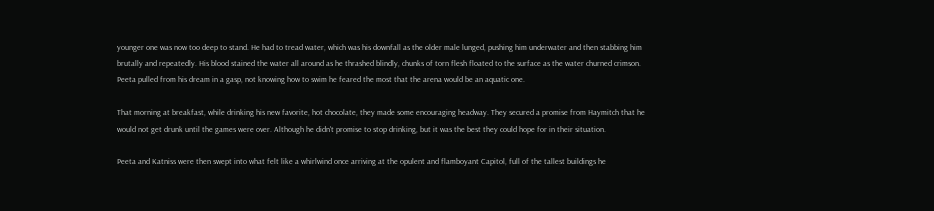younger one was now too deep to stand. He had to tread water, which was his downfall as the older male lunged, pushing him underwater and then stabbing him brutally and repeatedly. His blood stained the water all around as he thrashed blindly, chunks of torn flesh floated to the surface as the water churned crimson. Peeta pulled from his dream in a gasp, not knowing how to swim he feared the most that the arena would be an aquatic one.

That morning at breakfast, while drinking his new favorite, hot chocolate, they made some encouraging headway. They secured a promise from Haymitch that he would not get drunk until the games were over. Although he didn't promise to stop drinking, but it was the best they could hope for in their situation.

Peeta and Katniss were then swept into what felt like a whirlwind once arriving at the opulent and flamboyant Capitol, full of the tallest buildings he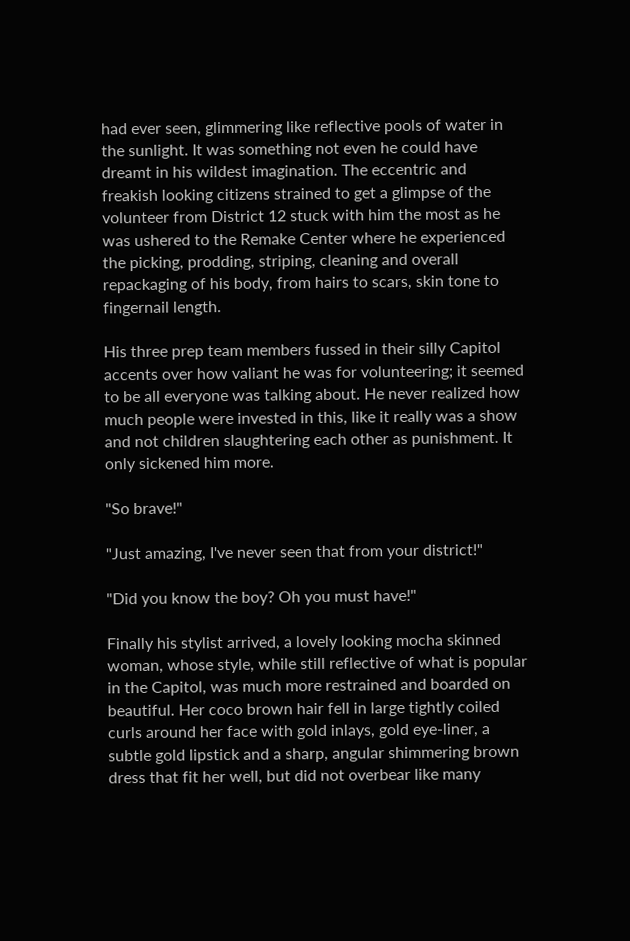had ever seen, glimmering like reflective pools of water in the sunlight. It was something not even he could have dreamt in his wildest imagination. The eccentric and freakish looking citizens strained to get a glimpse of the volunteer from District 12 stuck with him the most as he was ushered to the Remake Center where he experienced the picking, prodding, striping, cleaning and overall repackaging of his body, from hairs to scars, skin tone to fingernail length.

His three prep team members fussed in their silly Capitol accents over how valiant he was for volunteering; it seemed to be all everyone was talking about. He never realized how much people were invested in this, like it really was a show and not children slaughtering each other as punishment. It only sickened him more.

"So brave!"

"Just amazing, I've never seen that from your district!"

"Did you know the boy? Oh you must have!"

Finally his stylist arrived, a lovely looking mocha skinned woman, whose style, while still reflective of what is popular in the Capitol, was much more restrained and boarded on beautiful. Her coco brown hair fell in large tightly coiled curls around her face with gold inlays, gold eye-liner, a subtle gold lipstick and a sharp, angular shimmering brown dress that fit her well, but did not overbear like many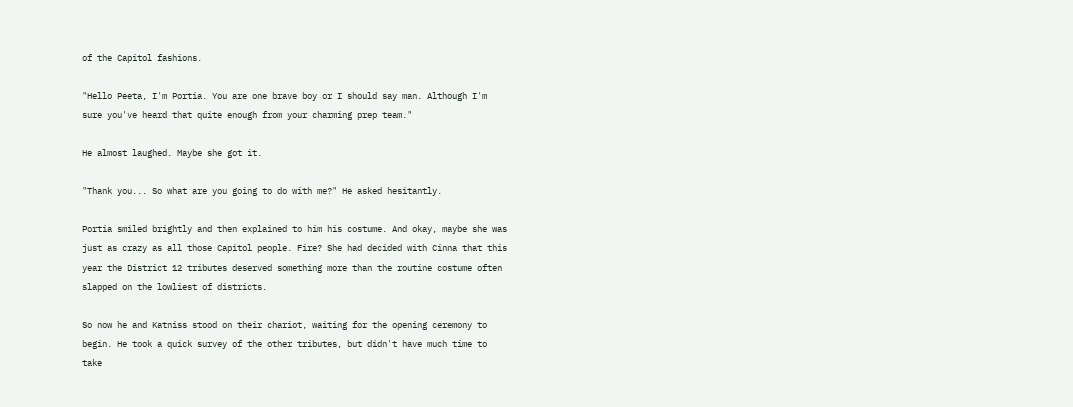of the Capitol fashions.

"Hello Peeta, I'm Portia. You are one brave boy or I should say man. Although I'm sure you've heard that quite enough from your charming prep team."

He almost laughed. Maybe she got it.

"Thank you... So what are you going to do with me?" He asked hesitantly.

Portia smiled brightly and then explained to him his costume. And okay, maybe she was just as crazy as all those Capitol people. Fire? She had decided with Cinna that this year the District 12 tributes deserved something more than the routine costume often slapped on the lowliest of districts.

So now he and Katniss stood on their chariot, waiting for the opening ceremony to begin. He took a quick survey of the other tributes, but didn't have much time to take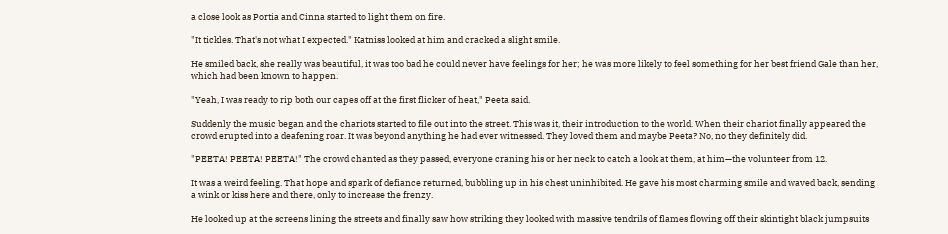a close look as Portia and Cinna started to light them on fire.

"It tickles. That's not what I expected." Katniss looked at him and cracked a slight smile.

He smiled back, she really was beautiful, it was too bad he could never have feelings for her; he was more likely to feel something for her best friend Gale than her, which had been known to happen.

"Yeah, I was ready to rip both our capes off at the first flicker of heat," Peeta said.

Suddenly the music began and the chariots started to file out into the street. This was it, their introduction to the world. When their chariot finally appeared the crowd erupted into a deafening roar. It was beyond anything he had ever witnessed. They loved them and maybe Peeta? No, no they definitely did.

"PEETA! PEETA! PEETA!" The crowd chanted as they passed, everyone craning his or her neck to catch a look at them, at him—the volunteer from 12.

It was a weird feeling. That hope and spark of defiance returned, bubbling up in his chest uninhibited. He gave his most charming smile and waved back, sending a wink or kiss here and there, only to increase the frenzy.

He looked up at the screens lining the streets and finally saw how striking they looked with massive tendrils of flames flowing off their skintight black jumpsuits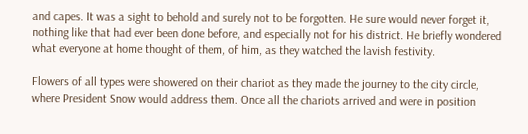and capes. It was a sight to behold and surely not to be forgotten. He sure would never forget it, nothing like that had ever been done before, and especially not for his district. He briefly wondered what everyone at home thought of them, of him, as they watched the lavish festivity.

Flowers of all types were showered on their chariot as they made the journey to the city circle, where President Snow would address them. Once all the chariots arrived and were in position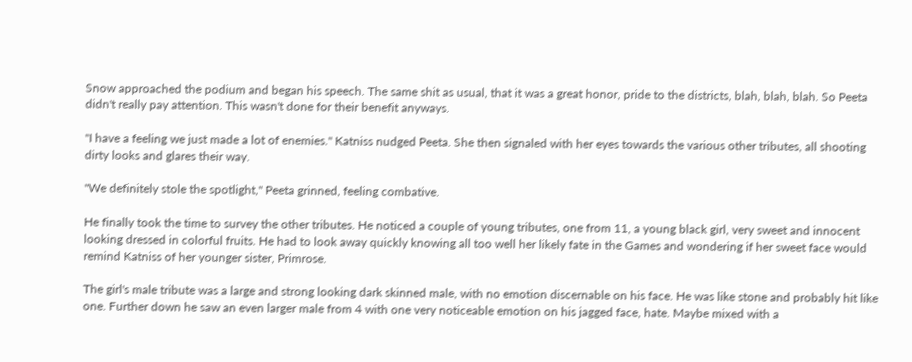Snow approached the podium and began his speech. The same shit as usual, that it was a great honor, pride to the districts, blah, blah, blah. So Peeta didn't really pay attention. This wasn't done for their benefit anyways.

"I have a feeling we just made a lot of enemies." Katniss nudged Peeta. She then signaled with her eyes towards the various other tributes, all shooting dirty looks and glares their way.

"We definitely stole the spotlight," Peeta grinned, feeling combative.

He finally took the time to survey the other tributes. He noticed a couple of young tributes, one from 11, a young black girl, very sweet and innocent looking dressed in colorful fruits. He had to look away quickly knowing all too well her likely fate in the Games and wondering if her sweet face would remind Katniss of her younger sister, Primrose.

The girl's male tribute was a large and strong looking dark skinned male, with no emotion discernable on his face. He was like stone and probably hit like one. Further down he saw an even larger male from 4 with one very noticeable emotion on his jagged face, hate. Maybe mixed with a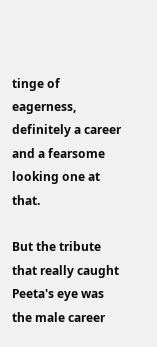tinge of eagerness, definitely a career and a fearsome looking one at that.

But the tribute that really caught Peeta's eye was the male career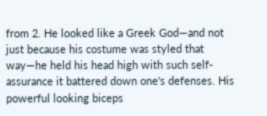from 2. He looked like a Greek God—and not just because his costume was styled that way—he held his head high with such self-assurance it battered down one's defenses. His powerful looking biceps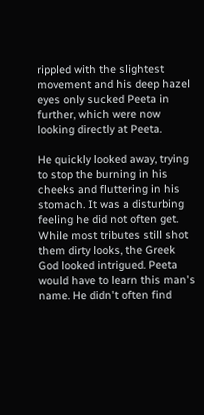rippled with the slightest movement and his deep hazel eyes only sucked Peeta in further, which were now looking directly at Peeta.

He quickly looked away, trying to stop the burning in his cheeks and fluttering in his stomach. It was a disturbing feeling he did not often get. While most tributes still shot them dirty looks, the Greek God looked intrigued. Peeta would have to learn this man's name. He didn't often find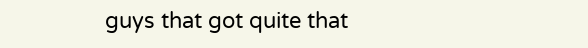guys that got quite that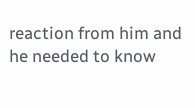reaction from him and he needed to know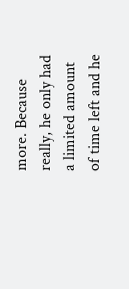more. Because really, he only had a limited amount of time left and he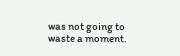was not going to waste a moment.